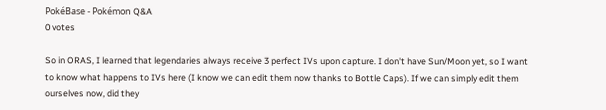PokéBase - Pokémon Q&A
0 votes

So in ORAS, I learned that legendaries always receive 3 perfect IVs upon capture. I don't have Sun/Moon yet, so I want to know what happens to IVs here (I know we can edit them now thanks to Bottle Caps). If we can simply edit them ourselves now, did they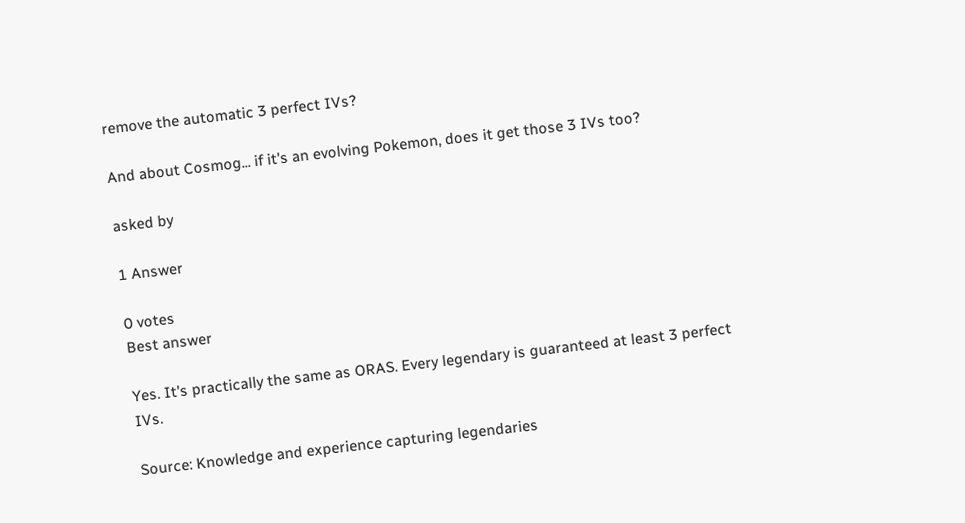remove the automatic 3 perfect IVs?

And about Cosmog... if it's an evolving Pokemon, does it get those 3 IVs too?

asked by

1 Answer

0 votes
Best answer

Yes. It's practically the same as ORAS. Every legendary is guaranteed at least 3 perfect IVs.

Source: Knowledge and experience capturing legendaries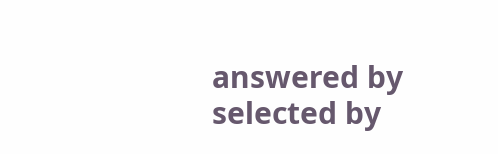answered by
selected by